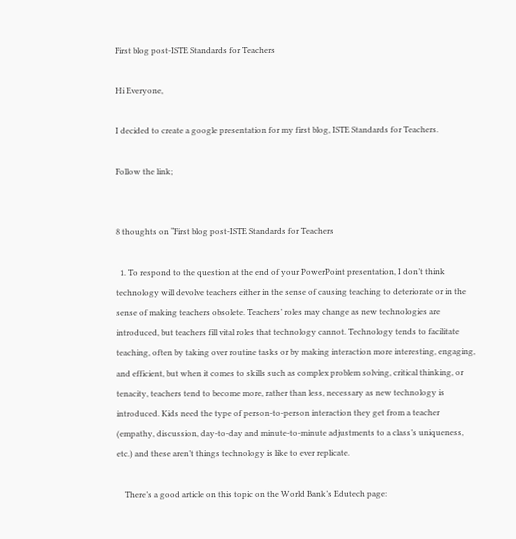First blog post-ISTE Standards for Teachers

Hi Everyone,

I decided to create a google presentation for my first blog, ISTE Standards for Teachers.

Follow the link;


8 thoughts on “First blog post-ISTE Standards for Teachers

  1. To respond to the question at the end of your PowerPoint presentation, I don’t think technology will devolve teachers either in the sense of causing teaching to deteriorate or in the sense of making teachers obsolete. Teachers’ roles may change as new technologies are introduced, but teachers fill vital roles that technology cannot. Technology tends to facilitate teaching, often by taking over routine tasks or by making interaction more interesting, engaging, and efficient, but when it comes to skills such as complex problem solving, critical thinking, or tenacity, teachers tend to become more, rather than less, necessary as new technology is introduced. Kids need the type of person-to-person interaction they get from a teacher (empathy, discussion, day-to-day and minute-to-minute adjustments to a class’s uniqueness, etc.) and these aren’t things technology is like to ever replicate.

    There’s a good article on this topic on the World Bank’s Edutech page: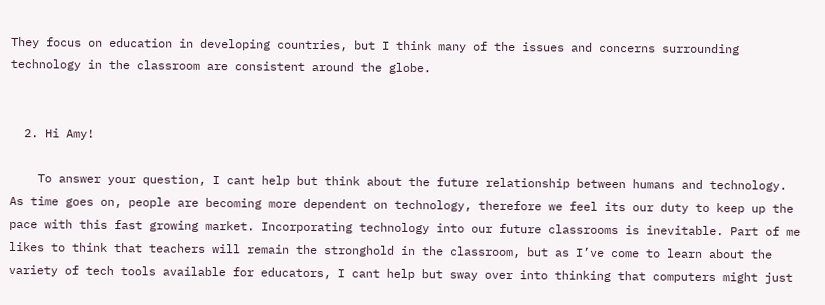They focus on education in developing countries, but I think many of the issues and concerns surrounding technology in the classroom are consistent around the globe.


  2. Hi Amy!

    To answer your question, I cant help but think about the future relationship between humans and technology. As time goes on, people are becoming more dependent on technology, therefore we feel its our duty to keep up the pace with this fast growing market. Incorporating technology into our future classrooms is inevitable. Part of me likes to think that teachers will remain the stronghold in the classroom, but as I’ve come to learn about the variety of tech tools available for educators, I cant help but sway over into thinking that computers might just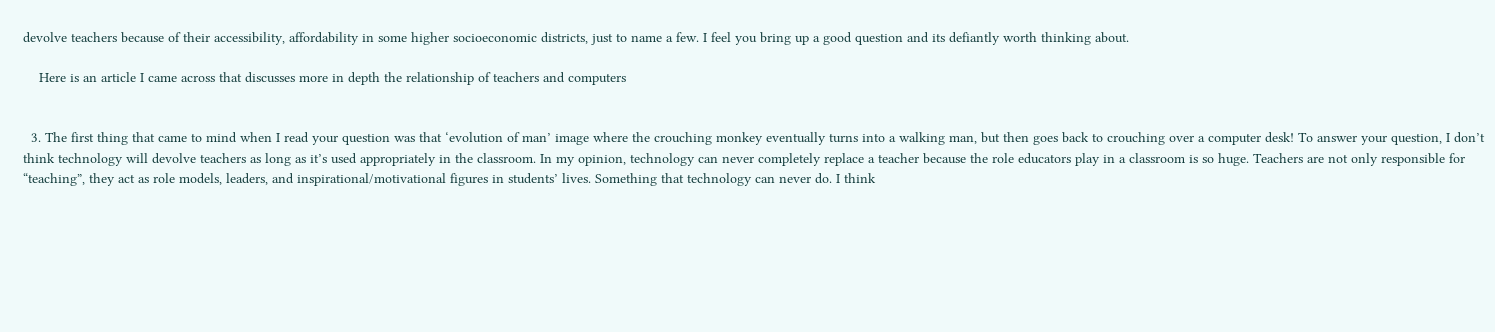devolve teachers because of their accessibility, affordability in some higher socioeconomic districts, just to name a few. I feel you bring up a good question and its defiantly worth thinking about.

    Here is an article I came across that discusses more in depth the relationship of teachers and computers


  3. The first thing that came to mind when I read your question was that ‘evolution of man’ image where the crouching monkey eventually turns into a walking man, but then goes back to crouching over a computer desk! To answer your question, I don’t think technology will devolve teachers as long as it’s used appropriately in the classroom. In my opinion, technology can never completely replace a teacher because the role educators play in a classroom is so huge. Teachers are not only responsible for “teaching”, they act as role models, leaders, and inspirational/motivational figures in students’ lives. Something that technology can never do. I think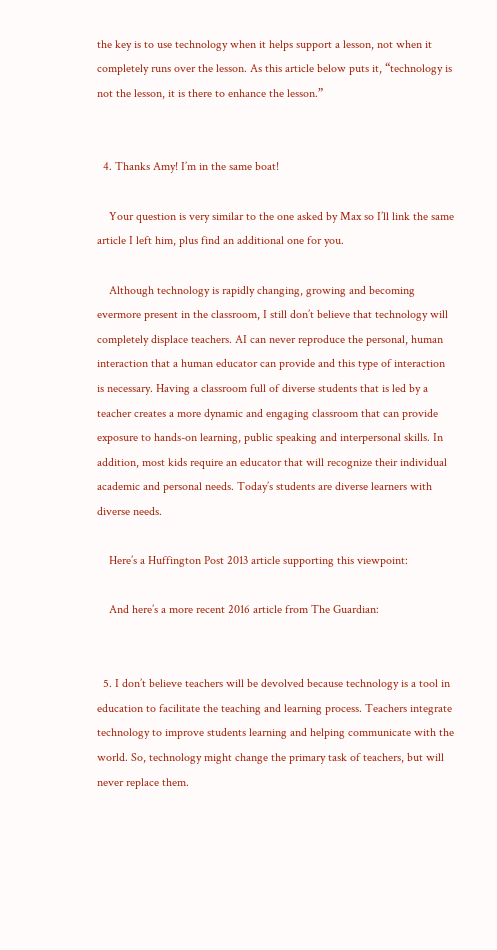the key is to use technology when it helps support a lesson, not when it completely runs over the lesson. As this article below puts it, “technology is not the lesson, it is there to enhance the lesson.”


  4. Thanks Amy! I’m in the same boat!

    Your question is very similar to the one asked by Max so I’ll link the same article I left him, plus find an additional one for you.

    Although technology is rapidly changing, growing and becoming evermore present in the classroom, I still don’t believe that technology will completely displace teachers. AI can never reproduce the personal, human interaction that a human educator can provide and this type of interaction is necessary. Having a classroom full of diverse students that is led by a teacher creates a more dynamic and engaging classroom that can provide exposure to hands-on learning, public speaking and interpersonal skills. In addition, most kids require an educator that will recognize their individual academic and personal needs. Today’s students are diverse learners with diverse needs.

    Here’s a Huffington Post 2013 article supporting this viewpoint:

    And here’s a more recent 2016 article from The Guardian:


  5. I don’t believe teachers will be devolved because technology is a tool in education to facilitate the teaching and learning process. Teachers integrate technology to improve students learning and helping communicate with the world. So, technology might change the primary task of teachers, but will never replace them.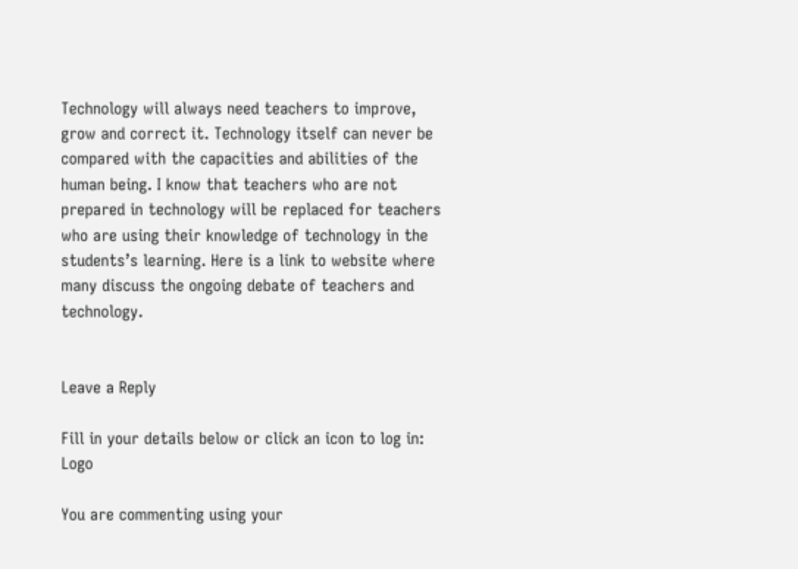Technology will always need teachers to improve, grow and correct it. Technology itself can never be compared with the capacities and abilities of the human being. I know that teachers who are not prepared in technology will be replaced for teachers who are using their knowledge of technology in the students’s learning. Here is a link to website where many discuss the ongoing debate of teachers and technology.


Leave a Reply

Fill in your details below or click an icon to log in: Logo

You are commenting using your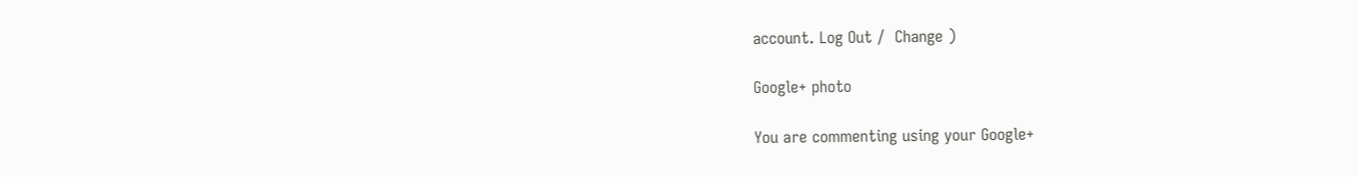account. Log Out /  Change )

Google+ photo

You are commenting using your Google+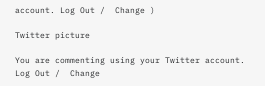account. Log Out /  Change )

Twitter picture

You are commenting using your Twitter account. Log Out /  Change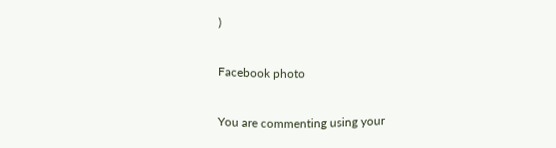)

Facebook photo

You are commenting using your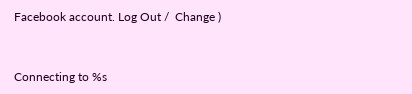Facebook account. Log Out /  Change )


Connecting to %s